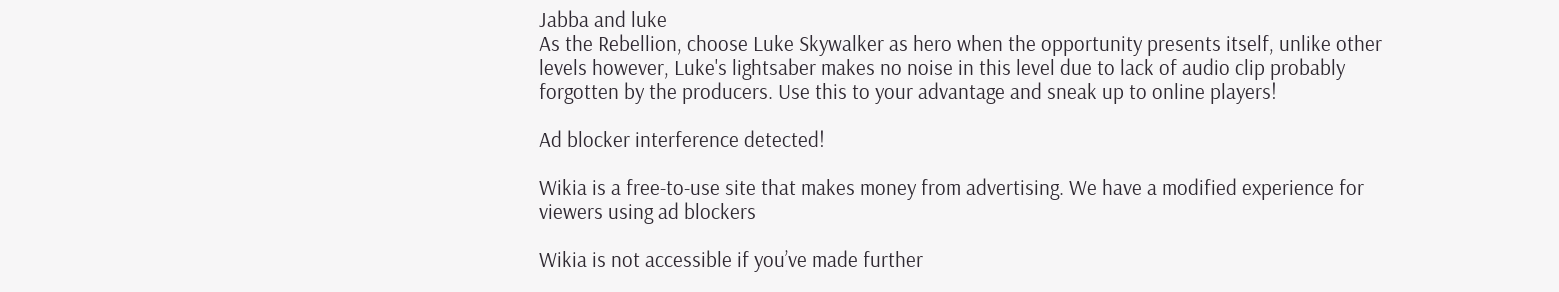Jabba and luke
As the Rebellion, choose Luke Skywalker as hero when the opportunity presents itself, unlike other levels however, Luke's lightsaber makes no noise in this level due to lack of audio clip probably forgotten by the producers. Use this to your advantage and sneak up to online players!

Ad blocker interference detected!

Wikia is a free-to-use site that makes money from advertising. We have a modified experience for viewers using ad blockers

Wikia is not accessible if you’ve made further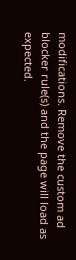modifications. Remove the custom ad blocker rule(s) and the page will load as expected.